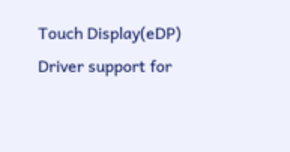Touch Display(eDP) Driver support for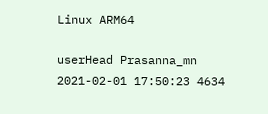Linux ARM64

userHead Prasanna_mn 2021-02-01 17:50:23 4634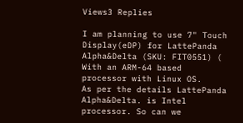Views3 Replies

I am planning to use 7" Touch Display(eDP) for LattePanda Alpha&Delta (SKU: FIT0551) ( With an ARM-64 based processor with Linux OS.
As per the details LattePanda Alpha&Delta. is Intel processor. So can we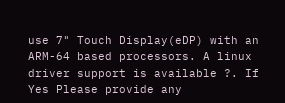use 7" Touch Display(eDP) with an ARM-64 based processors. A linux driver support is available ?. If Yes Please provide any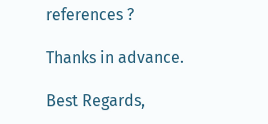references ?

Thanks in advance.

Best Regards,